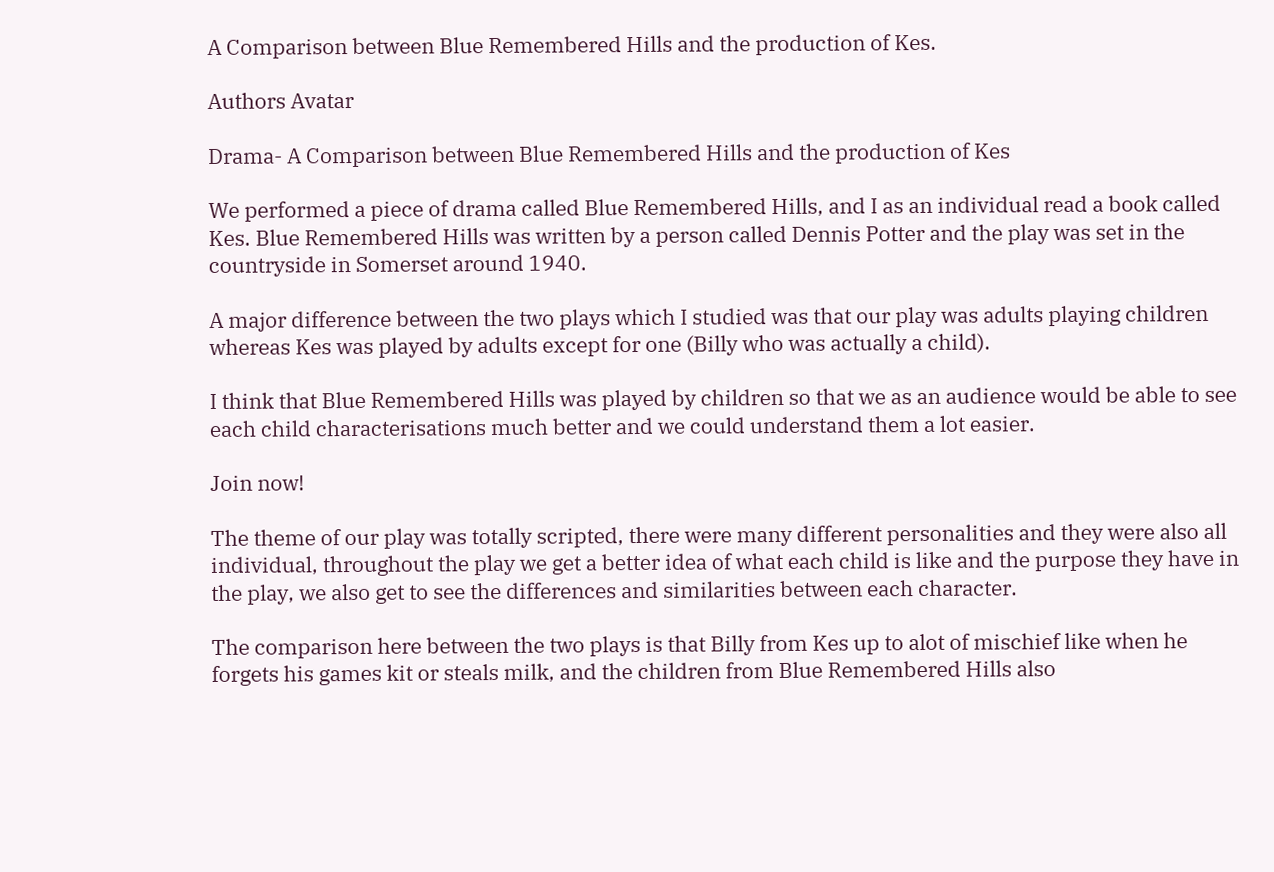A Comparison between Blue Remembered Hills and the production of Kes.

Authors Avatar

Drama- A Comparison between Blue Remembered Hills and the production of Kes

We performed a piece of drama called Blue Remembered Hills, and I as an individual read a book called Kes. Blue Remembered Hills was written by a person called Dennis Potter and the play was set in the countryside in Somerset around 1940.

A major difference between the two plays which I studied was that our play was adults playing children whereas Kes was played by adults except for one (Billy who was actually a child).

I think that Blue Remembered Hills was played by children so that we as an audience would be able to see each child characterisations much better and we could understand them a lot easier.

Join now!

The theme of our play was totally scripted, there were many different personalities and they were also all individual, throughout the play we get a better idea of what each child is like and the purpose they have in the play, we also get to see the differences and similarities between each character.

The comparison here between the two plays is that Billy from Kes up to alot of mischief like when he forgets his games kit or steals milk, and the children from Blue Remembered Hills also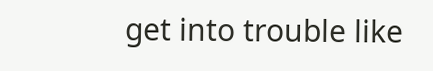get into trouble like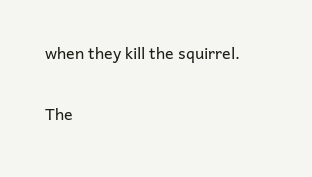when they kill the squirrel.

The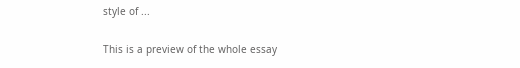style of ...

This is a preview of the whole essay